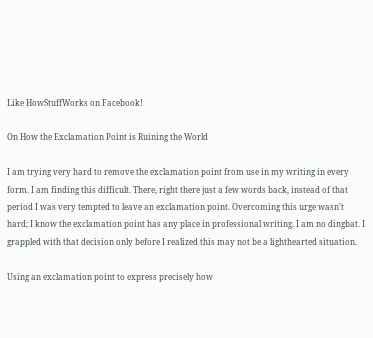Like HowStuffWorks on Facebook!

On How the Exclamation Point is Ruining the World

I am trying very hard to remove the exclamation point from use in my writing in every form. I am finding this difficult. There, right there just a few words back, instead of that period I was very tempted to leave an exclamation point. Overcoming this urge wasn't hard; I know the exclamation point has any place in professional writing. I am no dingbat. I grappled with that decision only before I realized this may not be a lighthearted situation.

Using an exclamation point to express precisely how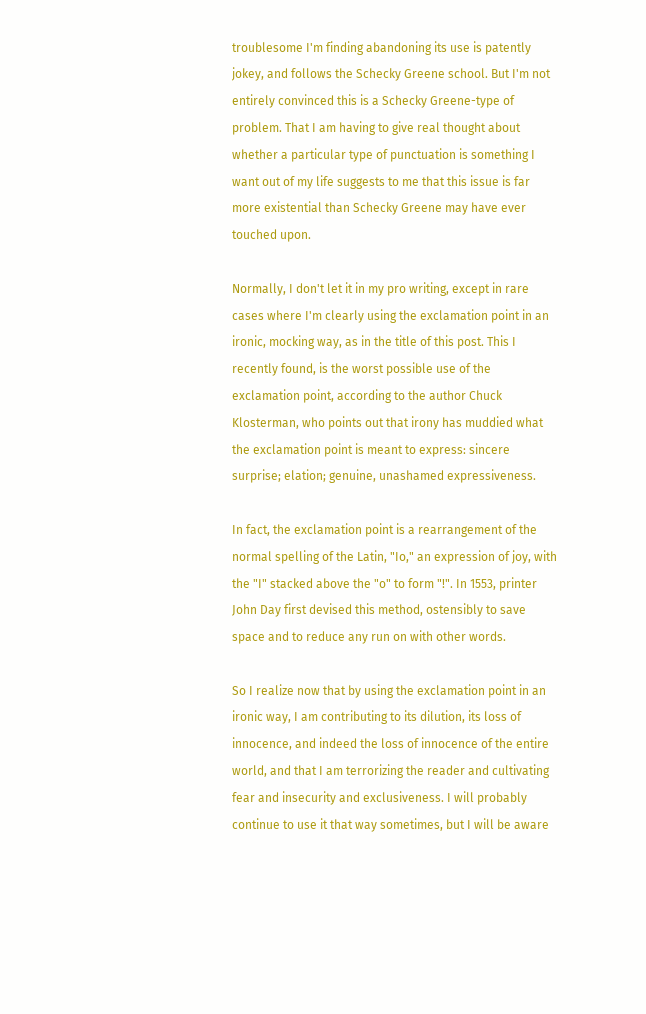troublesome I'm finding abandoning its use is patently jokey, and follows the Schecky Greene school. But I'm not entirely convinced this is a Schecky Greene-type of problem. That I am having to give real thought about whether a particular type of punctuation is something I want out of my life suggests to me that this issue is far more existential than Schecky Greene may have ever touched upon.

Normally, I don't let it in my pro writing, except in rare cases where I'm clearly using the exclamation point in an ironic, mocking way, as in the title of this post. This I recently found, is the worst possible use of the exclamation point, according to the author Chuck Klosterman, who points out that irony has muddied what the exclamation point is meant to express: sincere surprise; elation; genuine, unashamed expressiveness.

In fact, the exclamation point is a rearrangement of the normal spelling of the Latin, "Io," an expression of joy, with the "I" stacked above the "o" to form "!". In 1553, printer John Day first devised this method, ostensibly to save space and to reduce any run on with other words.

So I realize now that by using the exclamation point in an ironic way, I am contributing to its dilution, its loss of innocence, and indeed the loss of innocence of the entire world, and that I am terrorizing the reader and cultivating fear and insecurity and exclusiveness. I will probably continue to use it that way sometimes, but I will be aware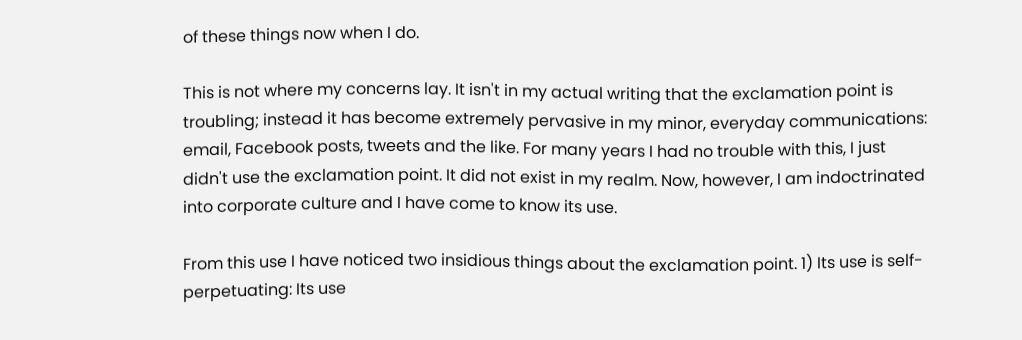of these things now when I do.

This is not where my concerns lay. It isn't in my actual writing that the exclamation point is troubling; instead it has become extremely pervasive in my minor, everyday communications: email, Facebook posts, tweets and the like. For many years I had no trouble with this, I just didn't use the exclamation point. It did not exist in my realm. Now, however, I am indoctrinated into corporate culture and I have come to know its use.

From this use I have noticed two insidious things about the exclamation point. 1) Its use is self-perpetuating: Its use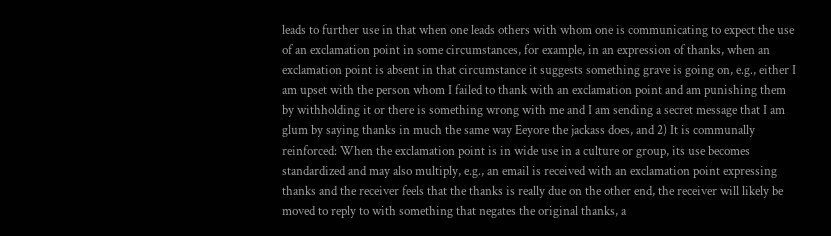leads to further use in that when one leads others with whom one is communicating to expect the use of an exclamation point in some circumstances, for example, in an expression of thanks, when an exclamation point is absent in that circumstance it suggests something grave is going on, e.g., either I am upset with the person whom I failed to thank with an exclamation point and am punishing them by withholding it or there is something wrong with me and I am sending a secret message that I am glum by saying thanks in much the same way Eeyore the jackass does, and 2) It is communally reinforced: When the exclamation point is in wide use in a culture or group, its use becomes standardized and may also multiply, e.g., an email is received with an exclamation point expressing thanks and the receiver feels that the thanks is really due on the other end, the receiver will likely be moved to reply to with something that negates the original thanks, a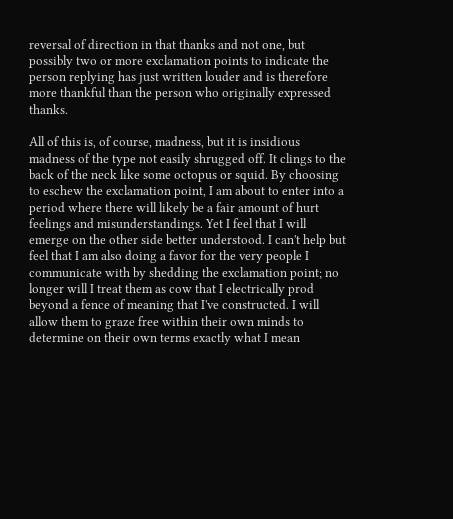reversal of direction in that thanks and not one, but possibly two or more exclamation points to indicate the person replying has just written louder and is therefore more thankful than the person who originally expressed thanks.

All of this is, of course, madness, but it is insidious madness of the type not easily shrugged off. It clings to the back of the neck like some octopus or squid. By choosing to eschew the exclamation point, I am about to enter into a period where there will likely be a fair amount of hurt feelings and misunderstandings. Yet I feel that I will emerge on the other side better understood. I can't help but feel that I am also doing a favor for the very people I communicate with by shedding the exclamation point; no longer will I treat them as cow that I electrically prod beyond a fence of meaning that I've constructed. I will allow them to graze free within their own minds to determine on their own terms exactly what I mean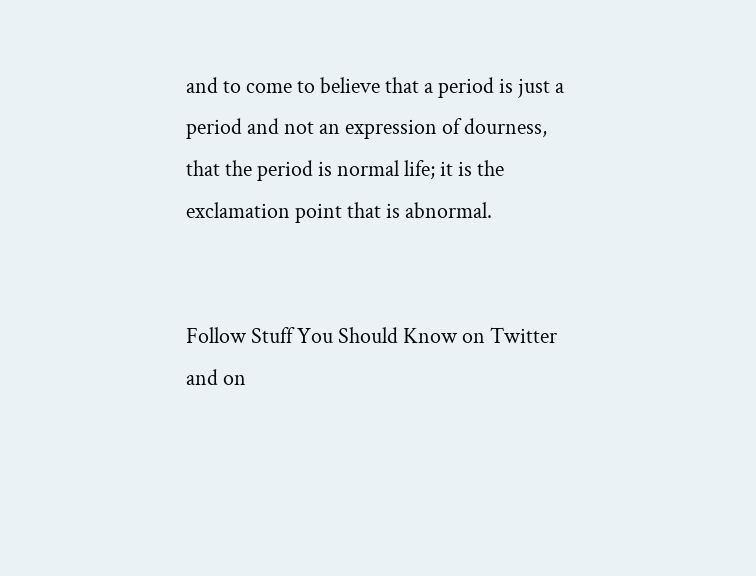and to come to believe that a period is just a period and not an expression of dourness, that the period is normal life; it is the exclamation point that is abnormal.


Follow Stuff You Should Know on Twitter and on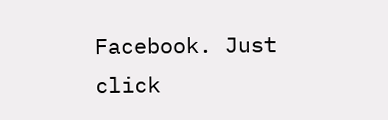Facebook. Just click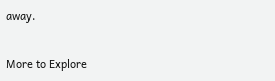away.


More to Explore